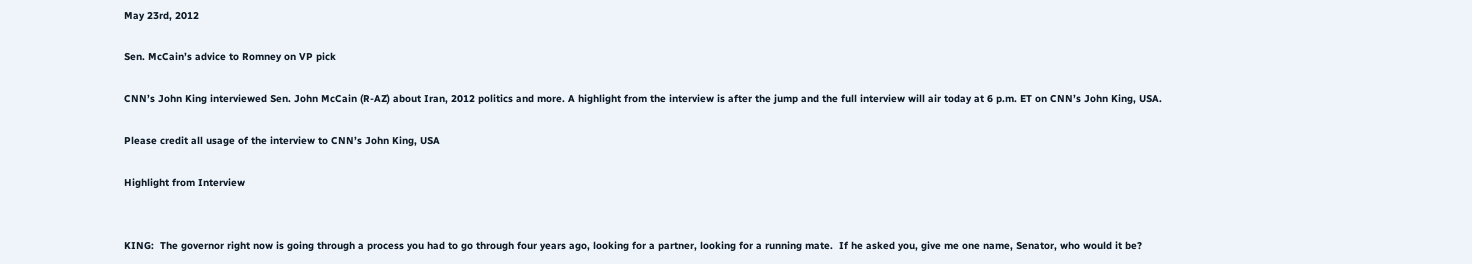May 23rd, 2012

Sen. McCain’s advice to Romney on VP pick

CNN’s John King interviewed Sen. John McCain (R-AZ) about Iran, 2012 politics and more. A highlight from the interview is after the jump and the full interview will air today at 6 p.m. ET on CNN’s John King, USA.

Please credit all usage of the interview to CNN’s John King, USA

Highlight from Interview


KING:  The governor right now is going through a process you had to go through four years ago, looking for a partner, looking for a running mate.  If he asked you, give me one name, Senator, who would it be?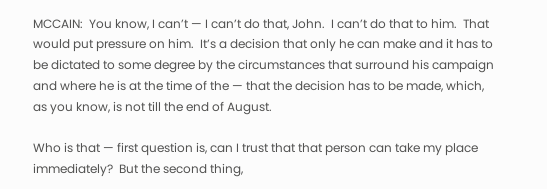MCCAIN:  You know, I can’t — I can’t do that, John.  I can’t do that to him.  That would put pressure on him.  It’s a decision that only he can make and it has to be dictated to some degree by the circumstances that surround his campaign and where he is at the time of the — that the decision has to be made, which, as you know, is not till the end of August.

Who is that — first question is, can I trust that that person can take my place immediately?  But the second thing,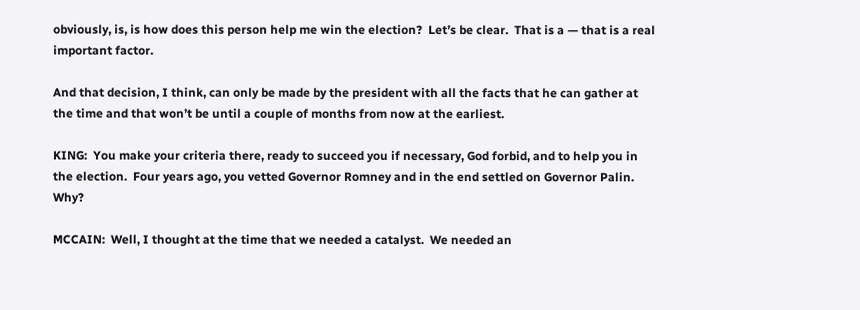obviously, is, is how does this person help me win the election?  Let’s be clear.  That is a — that is a real important factor.

And that decision, I think, can only be made by the president with all the facts that he can gather at the time and that won’t be until a couple of months from now at the earliest.

KING:  You make your criteria there, ready to succeed you if necessary, God forbid, and to help you in the election.  Four years ago, you vetted Governor Romney and in the end settled on Governor Palin.  Why?

MCCAIN:  Well, I thought at the time that we needed a catalyst.  We needed an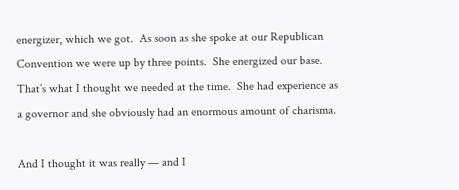energizer, which we got.  As soon as she spoke at our Republican Convention we were up by three points.  She energized our base.  That’s what I thought we needed at the time.  She had experience as a governor and she obviously had an enormous amount of charisma.

And I thought it was really — and I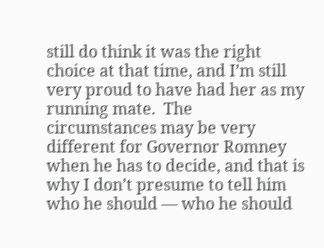still do think it was the right choice at that time, and I’m still very proud to have had her as my running mate.  The circumstances may be very different for Governor Romney when he has to decide, and that is why I don’t presume to tell him who he should — who he should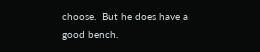choose.  But he does have a good bench.